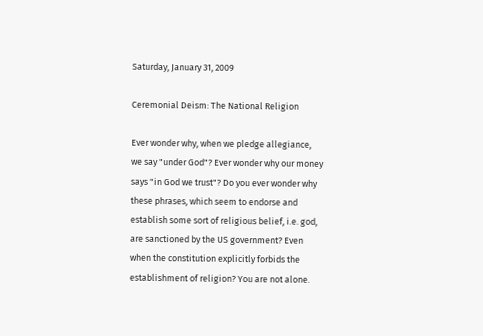Saturday, January 31, 2009

Ceremonial Deism: The National Religion

Ever wonder why, when we pledge allegiance, we say "under God"? Ever wonder why our money says "in God we trust"? Do you ever wonder why these phrases, which seem to endorse and establish some sort of religious belief, i.e. god, are sanctioned by the US government? Even when the constitution explicitly forbids the establishment of religion? You are not alone.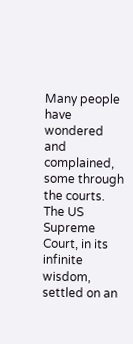Many people have wondered and complained, some through the courts. The US Supreme Court, in its infinite wisdom, settled on an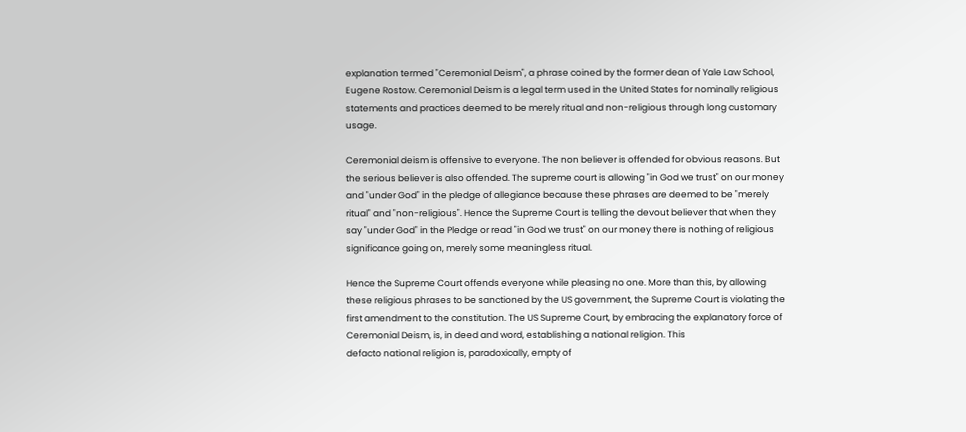explanation termed "Ceremonial Deism", a phrase coined by the former dean of Yale Law School, Eugene Rostow. Ceremonial Deism is a legal term used in the United States for nominally religious statements and practices deemed to be merely ritual and non-religious through long customary usage.

Ceremonial deism is offensive to everyone. The non believer is offended for obvious reasons. But the serious believer is also offended. The supreme court is allowing "in God we trust" on our money and "under God" in the pledge of allegiance because these phrases are deemed to be "merely ritual" and "non-religious". Hence the Supreme Court is telling the devout believer that when they say "under God" in the Pledge or read "in God we trust" on our money there is nothing of religious significance going on, merely some meaningless ritual.

Hence the Supreme Court offends everyone while pleasing no one. More than this, by allowing these religious phrases to be sanctioned by the US government, the Supreme Court is violating the first amendment to the constitution. The US Supreme Court, by embracing the explanatory force of Ceremonial Deism, is, in deed and word, establishing a national religion. This
defacto national religion is, paradoxically, empty of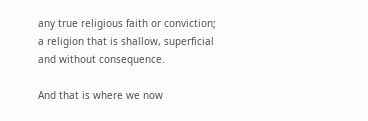any true religious faith or conviction; a religion that is shallow, superficial and without consequence.

And that is where we now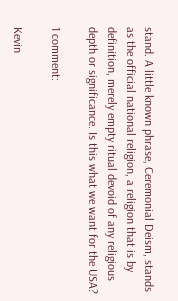stand. A little known phrase, Ceremonial Deism, stands as the official national religion, a religion that is by definition, merely empty ritual devoid of any religious depth or significance. Is this what we want for the USA?

1 comment:

Kevin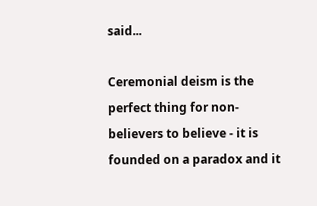said...

Ceremonial deism is the perfect thing for non-believers to believe - it is founded on a paradox and it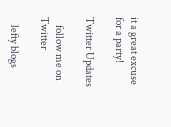it a great excuse for a party!

Twitter Updates

    follow me on Twitter

    lefty blogs